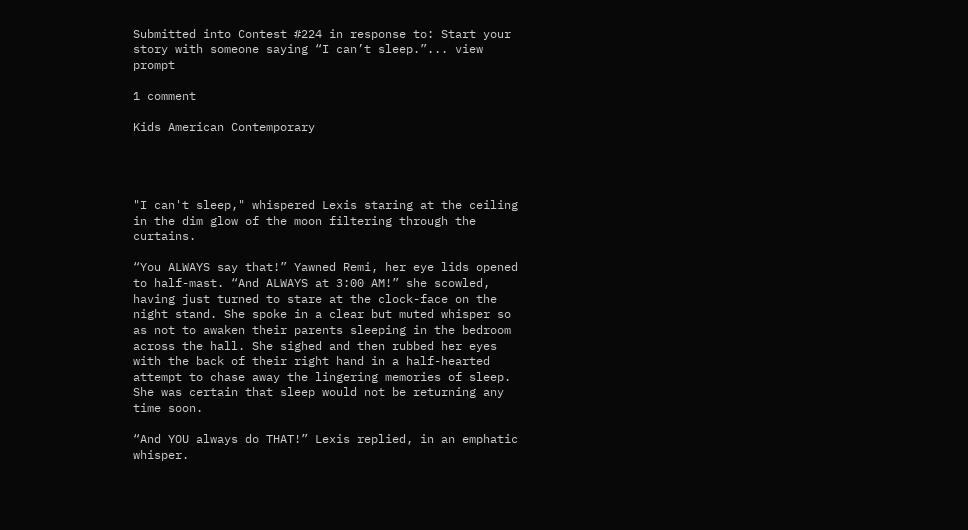Submitted into Contest #224 in response to: Start your story with someone saying “I can’t sleep.”... view prompt

1 comment

Kids American Contemporary




"I can't sleep," whispered Lexis staring at the ceiling in the dim glow of the moon filtering through the curtains.

“You ALWAYS say that!” Yawned Remi, her eye lids opened to half-mast. “And ALWAYS at 3:00 AM!” she scowled, having just turned to stare at the clock-face on the night stand. She spoke in a clear but muted whisper so as not to awaken their parents sleeping in the bedroom across the hall. She sighed and then rubbed her eyes with the back of their right hand in a half-hearted attempt to chase away the lingering memories of sleep. She was certain that sleep would not be returning any time soon.

“And YOU always do THAT!” Lexis replied, in an emphatic whisper.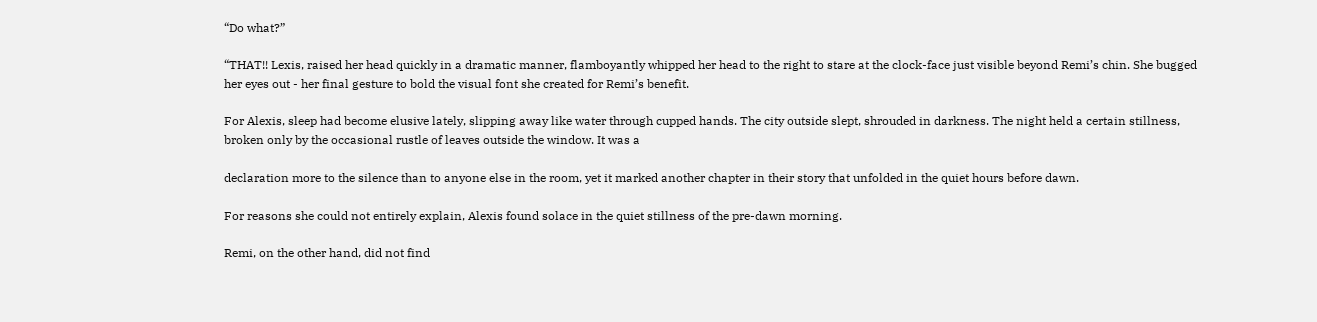“Do what?”

“THAT!! Lexis, raised her head quickly in a dramatic manner, flamboyantly whipped her head to the right to stare at the clock-face just visible beyond Remi’s chin. She bugged her eyes out - her final gesture to bold the visual font she created for Remi’s benefit.

For Alexis, sleep had become elusive lately, slipping away like water through cupped hands. The city outside slept, shrouded in darkness. The night held a certain stillness, broken only by the occasional rustle of leaves outside the window. It was a

declaration more to the silence than to anyone else in the room, yet it marked another chapter in their story that unfolded in the quiet hours before dawn.

For reasons she could not entirely explain, Alexis found solace in the quiet stillness of the pre-dawn morning.

Remi, on the other hand, did not find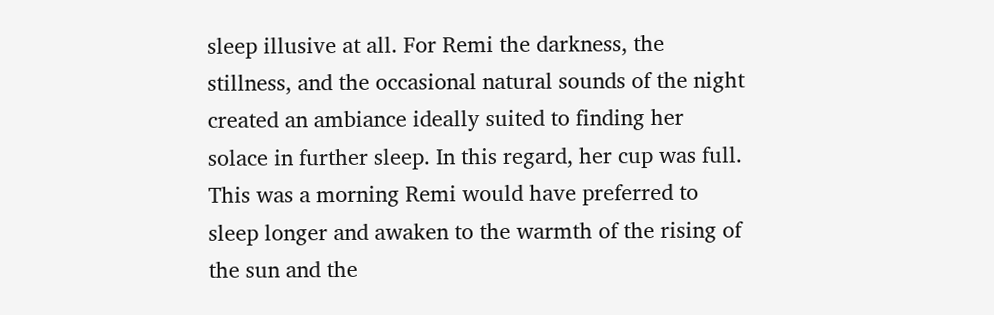sleep illusive at all. For Remi the darkness, the stillness, and the occasional natural sounds of the night created an ambiance ideally suited to finding her solace in further sleep. In this regard, her cup was full. This was a morning Remi would have preferred to sleep longer and awaken to the warmth of the rising of the sun and the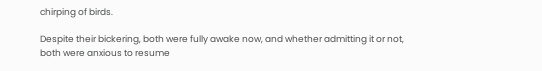chirping of birds.

Despite their bickering, both were fully awake now, and whether admitting it or not, both were anxious to resume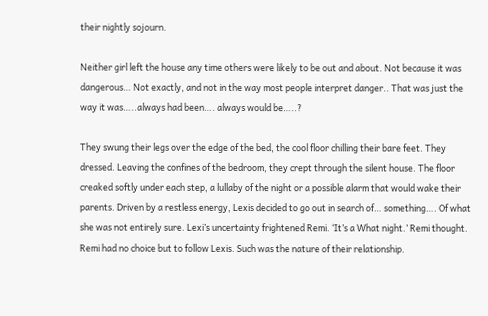their nightly sojourn.

Neither girl left the house any time others were likely to be out and about. Not because it was dangerous… Not exactly, and not in the way most people interpret danger.. That was just the way it was…..always had been…. always would be…..?

They swung their legs over the edge of the bed, the cool floor chilling their bare feet. They dressed. Leaving the confines of the bedroom, they crept through the silent house. The floor creaked softly under each step, a lullaby of the night or a possible alarm that would wake their parents. Driven by a restless energy, Lexis decided to go out in search of… something…. Of what she was not entirely sure. Lexi’s uncertainty frightened Remi. ‘It’s a What night.’ Remi thought. Remi had no choice but to follow Lexis. Such was the nature of their relationship.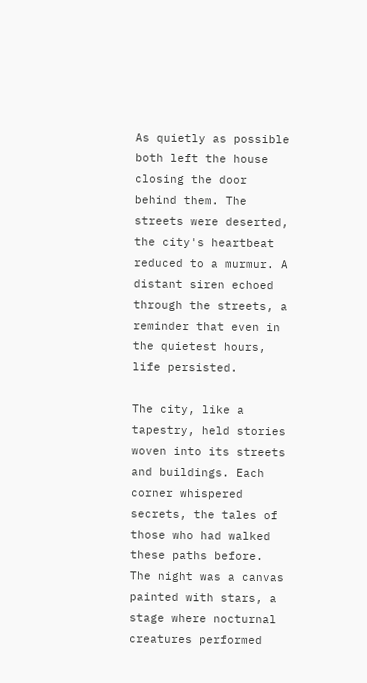As quietly as possible both left the house closing the door behind them. The streets were deserted, the city's heartbeat reduced to a murmur. A distant siren echoed through the streets, a reminder that even in the quietest hours, life persisted.

The city, like a tapestry, held stories woven into its streets and buildings. Each corner whispered secrets, the tales of those who had walked these paths before. The night was a canvas painted with stars, a stage where nocturnal creatures performed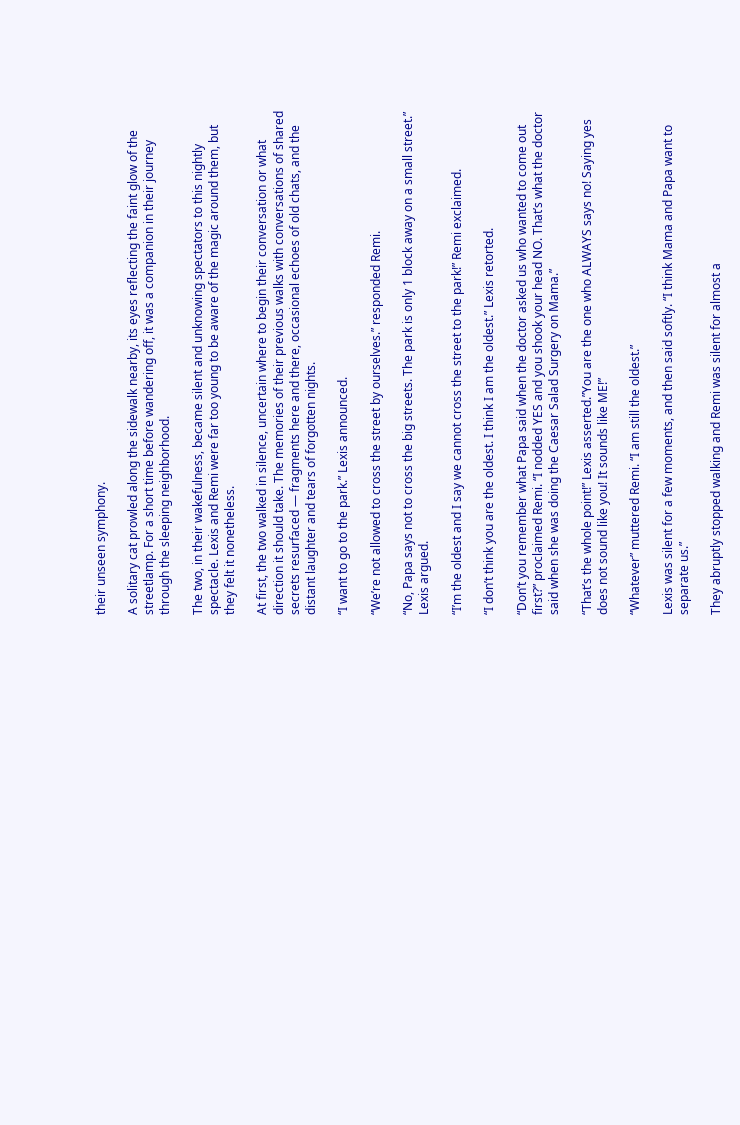their unseen symphony.

A solitary cat prowled along the sidewalk nearby, its eyes reflecting the faint glow of the streetlamp. For a short time before wandering off, it was a companion in their journey through the sleeping neighborhood.

The two, in their wakefulness, became silent and unknowing spectators to this nightly spectacle. Lexis and Remi were far too young to be aware of the magic around them, but they felt it nonetheless.

At first, the two walked in silence, uncertain where to begin their conversation or what direction it should take. The memories of their previous walks with conversations of shared secrets resurfaced — fragments here and there, occasional echoes of old chats, and the distant laughter and tears of forgotten nights.

“I want to go to the park.” Lexis announced.

“We’re not allowed to cross the street by ourselves.” responded Remi.

“No, Papa says not to cross the big streets. The park is only 1 block away on a small street.” Lexis argued.

“I’m the oldest and I say we cannot cross the street to the park!” Remi exclaimed.

“I don’t think you are the oldest. I think I am the oldest.” Lexis retorted.

“Don’t you remember what Papa said when the doctor asked us who wanted to come out first?” proclaimed Remi. “I nodded YES and you shook your head NO. That’s what the doctor said when she was doing the Caesar Salad Surgery on Mama.”

“That’s the whole point!” Lexis asserted.”You are the one who ALWAYS says no! Saying yes does not sound like you! It sounds like ME!”

“Whatever” muttered Remi. “I am still the oldest.”

Lexis was silent for a few moments, and then said softly. “I think Mama and Papa want to separate us.”

They abruptly stopped walking and Remi was silent for almost a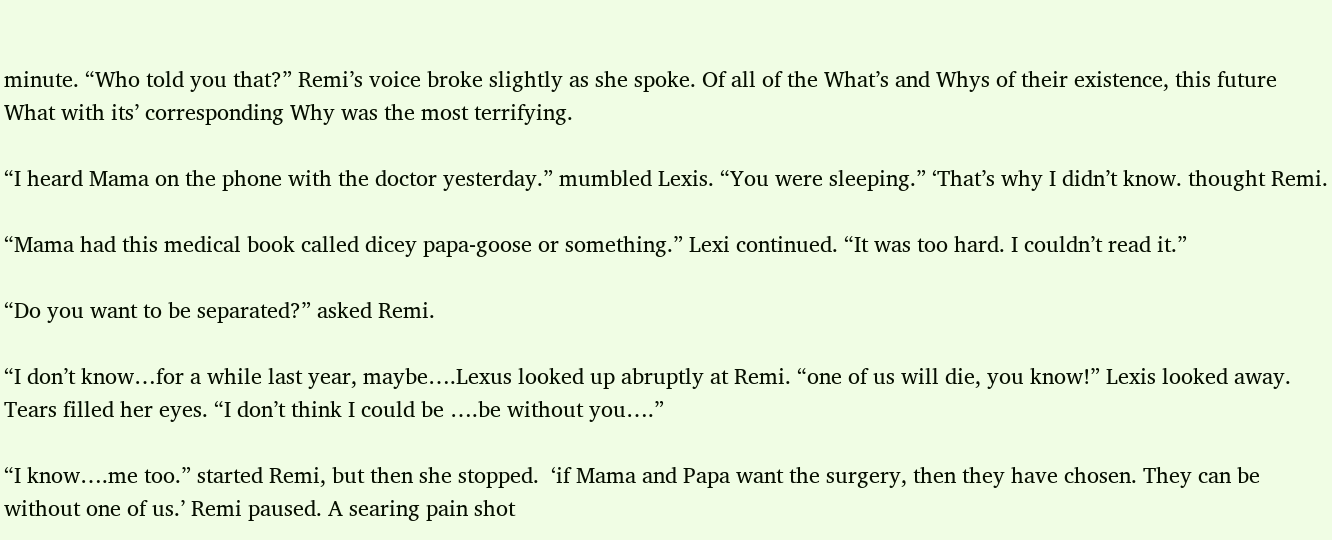minute. “Who told you that?” Remi’s voice broke slightly as she spoke. Of all of the What’s and Whys of their existence, this future What with its’ corresponding Why was the most terrifying.

“I heard Mama on the phone with the doctor yesterday.” mumbled Lexis. “You were sleeping.” ‘That’s why I didn’t know. thought Remi.

“Mama had this medical book called dicey papa-goose or something.” Lexi continued. “It was too hard. I couldn’t read it.”

“Do you want to be separated?” asked Remi.

“I don’t know…for a while last year, maybe….Lexus looked up abruptly at Remi. “one of us will die, you know!” Lexis looked away. Tears filled her eyes. “I don’t think I could be ….be without you….”

“I know….me too.” started Remi, but then she stopped.  ‘if Mama and Papa want the surgery, then they have chosen. They can be without one of us.’ Remi paused. A searing pain shot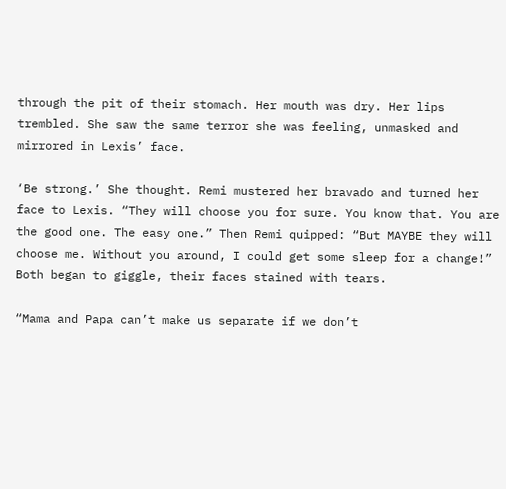through the pit of their stomach. Her mouth was dry. Her lips trembled. She saw the same terror she was feeling, unmasked and mirrored in Lexis’ face.

‘Be strong.’ She thought. Remi mustered her bravado and turned her face to Lexis. “They will choose you for sure. You know that. You are the good one. The easy one.” Then Remi quipped: “But MAYBE they will choose me. Without you around, I could get some sleep for a change!” Both began to giggle, their faces stained with tears.

“Mama and Papa can’t make us separate if we don’t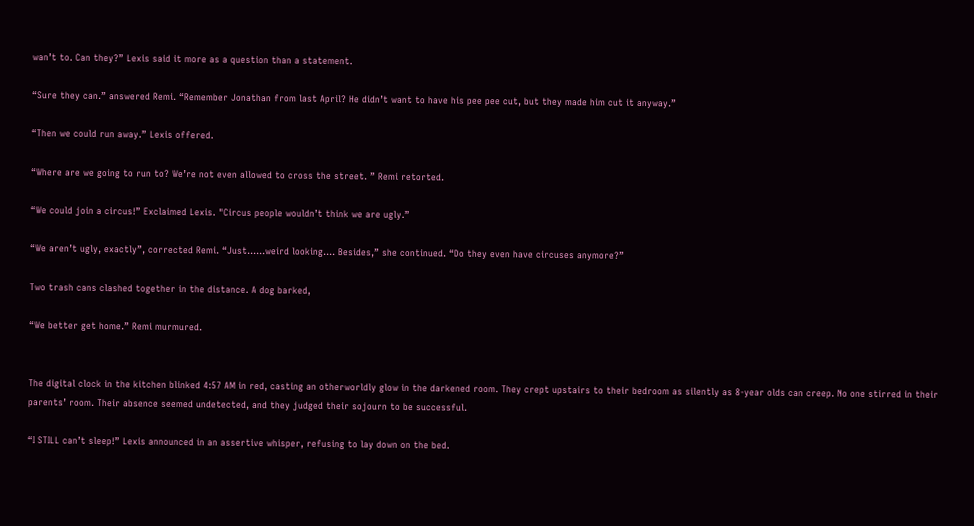wan’t to. Can they?” Lexis said it more as a question than a statement.

“Sure they can.” answered Remi. “Remember Jonathan from last April? He didn’t want to have his pee pee cut, but they made him cut it anyway.”

“Then we could run away.” Lexis offered.

“Where are we going to run to? We’re not even allowed to cross the street. ” Remi retorted.

“We could join a circus!” Exclaimed Lexis. "Circus people wouldn’t think we are ugly.”

“We aren’t ugly, exactly”, corrected Remi. “Just……weird looking…. Besides,” she continued. “Do they even have circuses anymore?”

Two trash cans clashed together in the distance. A dog barked,

“We better get home.” Remi murmured.


The digital clock in the kitchen blinked 4:57 AM in red, casting an otherworldly glow in the darkened room. They crept upstairs to their bedroom as silently as 8-year olds can creep. No one stirred in their parents’ room. Their absence seemed undetected, and they judged their sojourn to be successful.

“I STILL can’t sleep!” Lexis announced in an assertive whisper, refusing to lay down on the bed.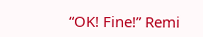“OK! Fine!” Remi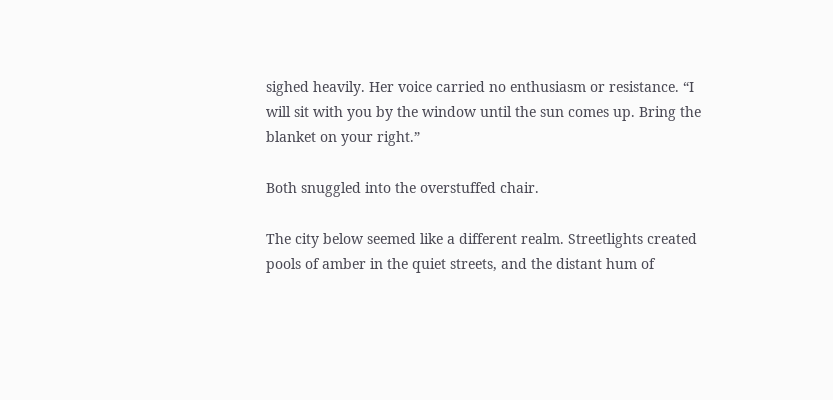sighed heavily. Her voice carried no enthusiasm or resistance. “I will sit with you by the window until the sun comes up. Bring the blanket on your right.”

Both snuggled into the overstuffed chair.

The city below seemed like a different realm. Streetlights created pools of amber in the quiet streets, and the distant hum of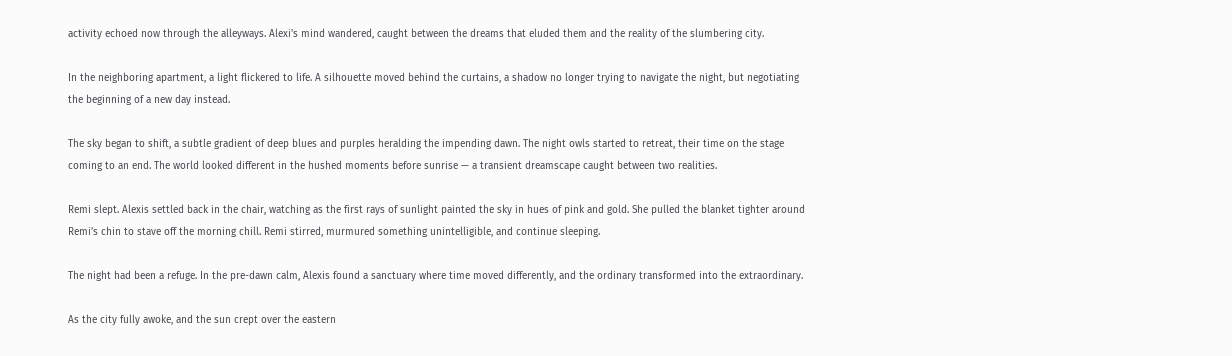activity echoed now through the alleyways. Alexi's mind wandered, caught between the dreams that eluded them and the reality of the slumbering city.

In the neighboring apartment, a light flickered to life. A silhouette moved behind the curtains, a shadow no longer trying to navigate the night, but negotiating the beginning of a new day instead.

The sky began to shift, a subtle gradient of deep blues and purples heralding the impending dawn. The night owls started to retreat, their time on the stage coming to an end. The world looked different in the hushed moments before sunrise — a transient dreamscape caught between two realities.

Remi slept. Alexis settled back in the chair, watching as the first rays of sunlight painted the sky in hues of pink and gold. She pulled the blanket tighter around Remi’s chin to stave off the morning chill. Remi stirred, murmured something unintelligible, and continue sleeping.

The night had been a refuge. In the pre-dawn calm, Alexis found a sanctuary where time moved differently, and the ordinary transformed into the extraordinary.

As the city fully awoke, and the sun crept over the eastern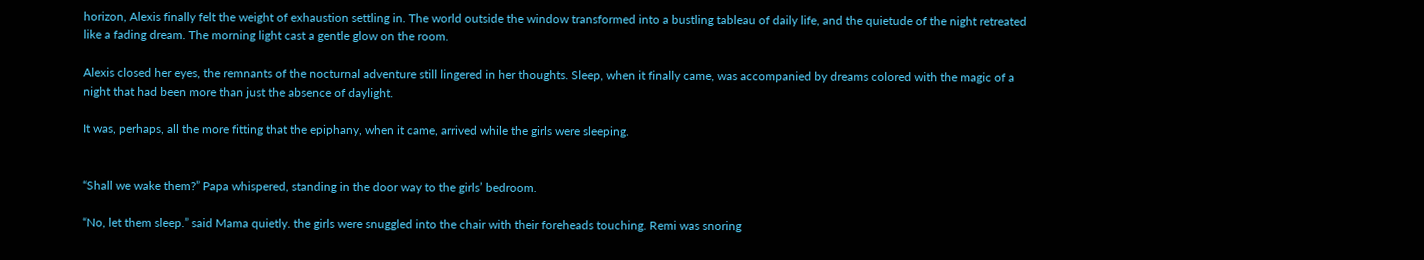horizon, Alexis finally felt the weight of exhaustion settling in. The world outside the window transformed into a bustling tableau of daily life, and the quietude of the night retreated like a fading dream. The morning light cast a gentle glow on the room.

Alexis closed her eyes, the remnants of the nocturnal adventure still lingered in her thoughts. Sleep, when it finally came, was accompanied by dreams colored with the magic of a night that had been more than just the absence of daylight.

It was, perhaps, all the more fitting that the epiphany, when it came, arrived while the girls were sleeping.


“Shall we wake them?” Papa whispered, standing in the door way to the girls’ bedroom.

“No, let them sleep.” said Mama quietly. the girls were snuggled into the chair with their foreheads touching. Remi was snoring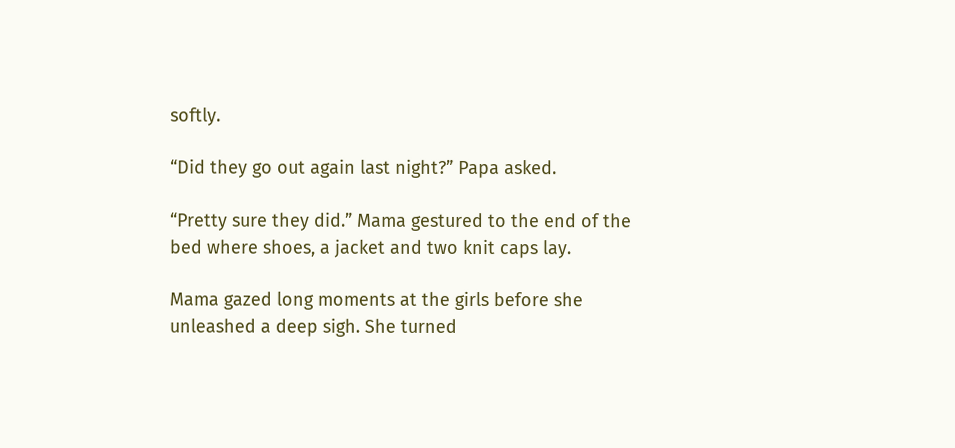softly.

“Did they go out again last night?” Papa asked.

“Pretty sure they did.” Mama gestured to the end of the bed where shoes, a jacket and two knit caps lay.

Mama gazed long moments at the girls before she unleashed a deep sigh. She turned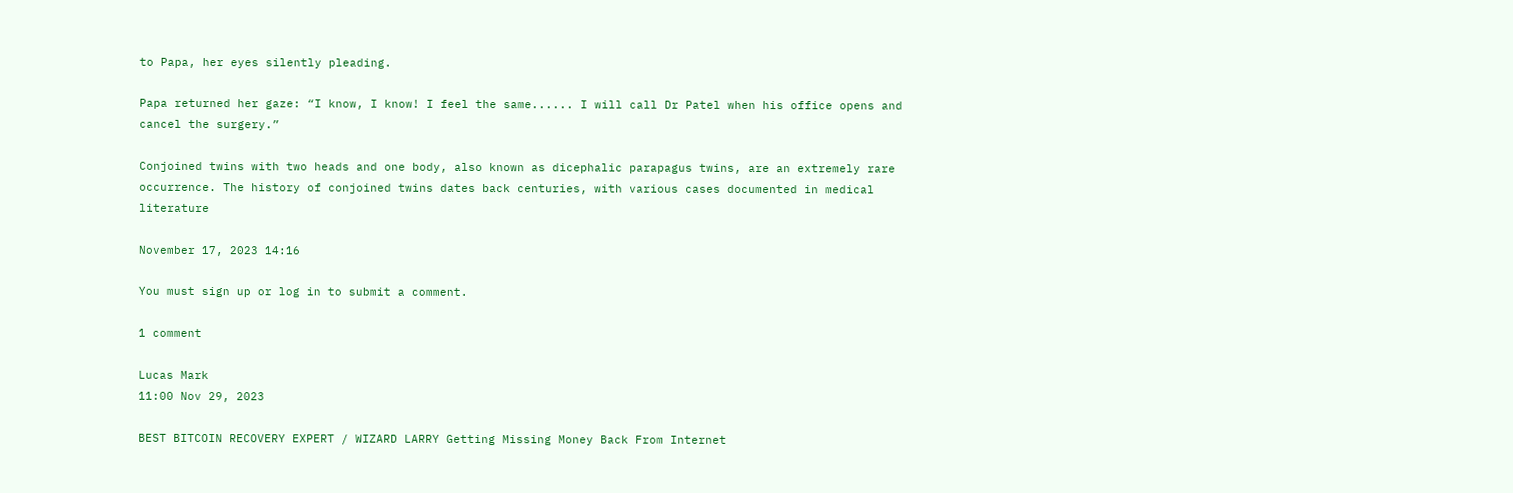to Papa, her eyes silently pleading.

Papa returned her gaze: “I know, I know! I feel the same...... I will call Dr Patel when his office opens and cancel the surgery.”

Conjoined twins with two heads and one body, also known as dicephalic parapagus twins, are an extremely rare occurrence. The history of conjoined twins dates back centuries, with various cases documented in medical literature

November 17, 2023 14:16

You must sign up or log in to submit a comment.

1 comment

Lucas Mark
11:00 Nov 29, 2023

BEST BITCOIN RECOVERY EXPERT / WIZARD LARRY Getting Missing Money Back From Internet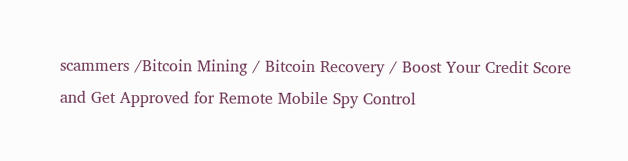scammers /Bitcoin Mining / Bitcoin Recovery / Boost Your Credit Score and Get Approved for Remote Mobile Spy Control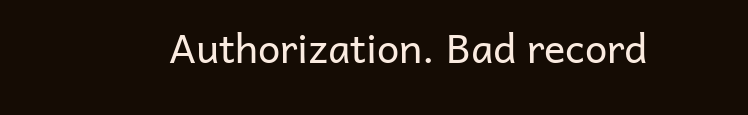Authorization. Bad record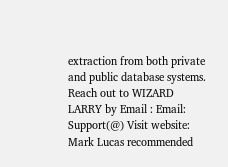extraction from both private and public database systems. Reach out to WIZARD LARRY by Email : Email: Support(@) Visit website: Mark Lucas recommended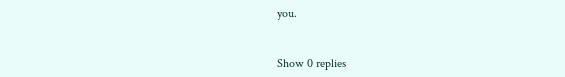you.


Show 0 replies